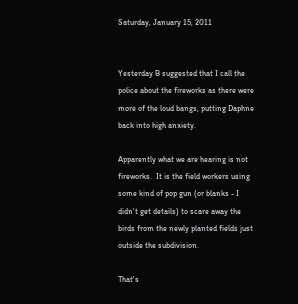Saturday, January 15, 2011


Yesterday B suggested that I call the police about the fireworks as there were more of the loud bangs, putting Daphne back into high anxiety.

Apparently what we are hearing is not fireworks.  It is the field workers using some kind of pop gun (or blanks - I didn't get details) to scare away the birds from the newly planted fields just outside the subdivision.

That's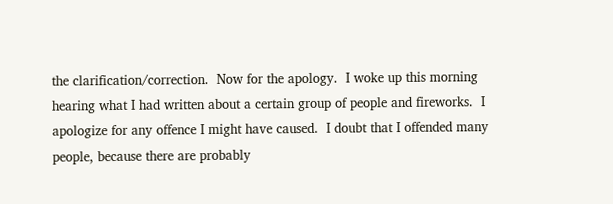the clarification/correction.  Now for the apology.  I woke up this morning hearing what I had written about a certain group of people and fireworks.  I apologize for any offence I might have caused.  I doubt that I offended many people, because there are probably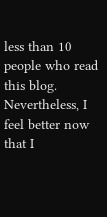less than 10 people who read this blog.  Nevertheless, I feel better now that I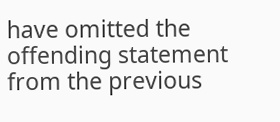have omitted the offending statement from the previous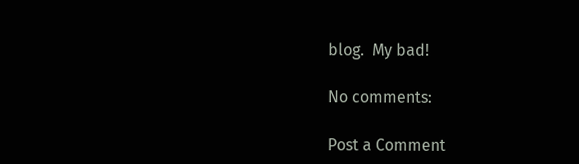blog.  My bad!

No comments:

Post a Comment